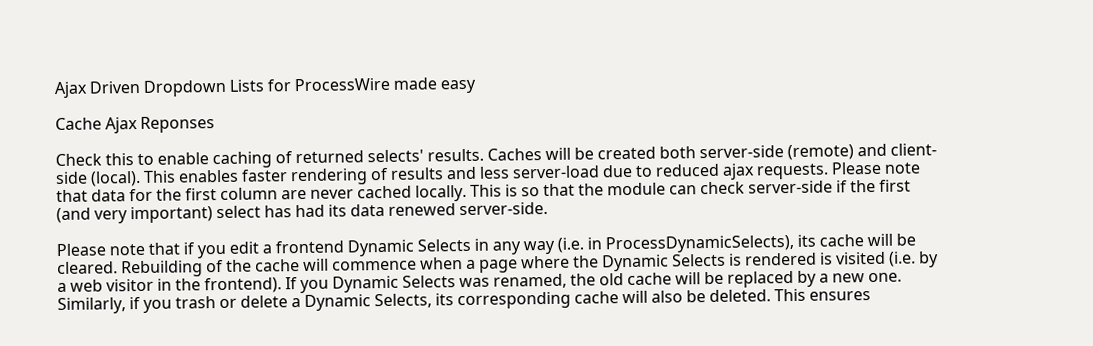Ajax Driven Dropdown Lists for ProcessWire made easy

Cache Ajax Reponses

Check this to enable caching of returned selects' results. Caches will be created both server-side (remote) and client-side (local). This enables faster rendering of results and less server-load due to reduced ajax requests. Please note that data for the first column are never cached locally. This is so that the module can check server-side if the first (and very important) select has had its data renewed server-side.

Please note that if you edit a frontend Dynamic Selects in any way (i.e. in ProcessDynamicSelects), its cache will be cleared. Rebuilding of the cache will commence when a page where the Dynamic Selects is rendered is visited (i.e. by a web visitor in the frontend). If you Dynamic Selects was renamed, the old cache will be replaced by a new one. Similarly, if you trash or delete a Dynamic Selects, its corresponding cache will also be deleted. This ensures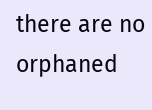there are no orphaned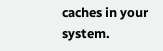caches in your system.